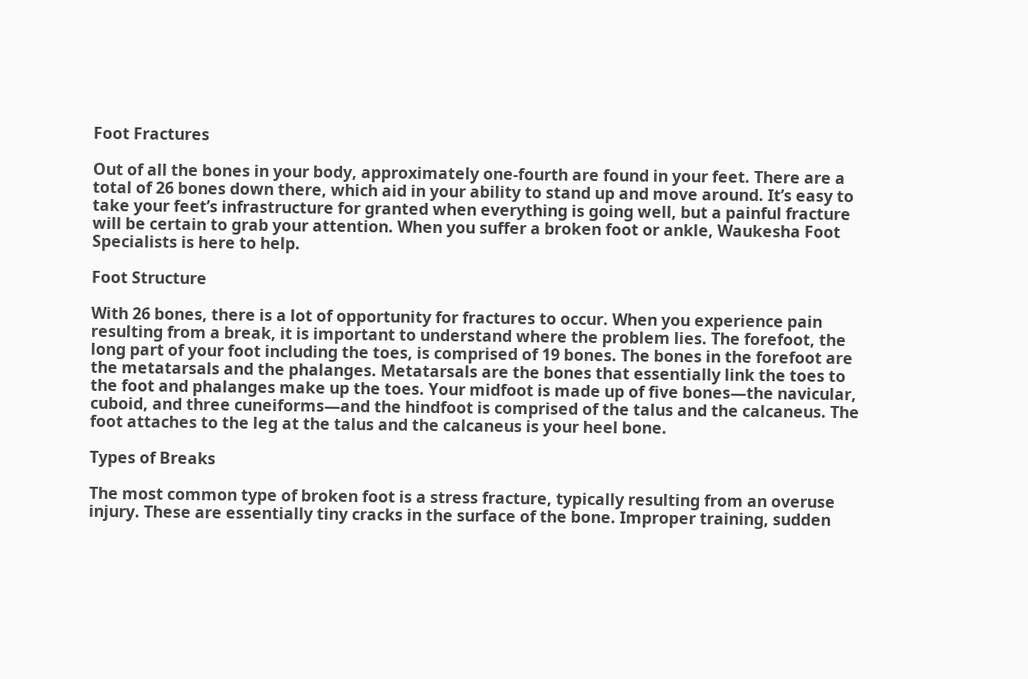Foot Fractures

Out of all the bones in your body, approximately one-fourth are found in your feet. There are a total of 26 bones down there, which aid in your ability to stand up and move around. It’s easy to take your feet’s infrastructure for granted when everything is going well, but a painful fracture will be certain to grab your attention. When you suffer a broken foot or ankle, Waukesha Foot Specialists is here to help.

Foot Structure

With 26 bones, there is a lot of opportunity for fractures to occur. When you experience pain resulting from a break, it is important to understand where the problem lies. The forefoot, the long part of your foot including the toes, is comprised of 19 bones. The bones in the forefoot are the metatarsals and the phalanges. Metatarsals are the bones that essentially link the toes to the foot and phalanges make up the toes. Your midfoot is made up of five bones—the navicular, cuboid, and three cuneiforms—and the hindfoot is comprised of the talus and the calcaneus. The foot attaches to the leg at the talus and the calcaneus is your heel bone.

Types of Breaks

The most common type of broken foot is a stress fracture, typically resulting from an overuse injury. These are essentially tiny cracks in the surface of the bone. Improper training, sudden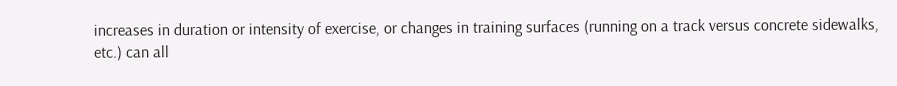increases in duration or intensity of exercise, or changes in training surfaces (running on a track versus concrete sidewalks, etc.) can all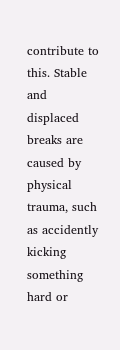contribute to this. Stable and displaced breaks are caused by physical trauma, such as accidently kicking something hard or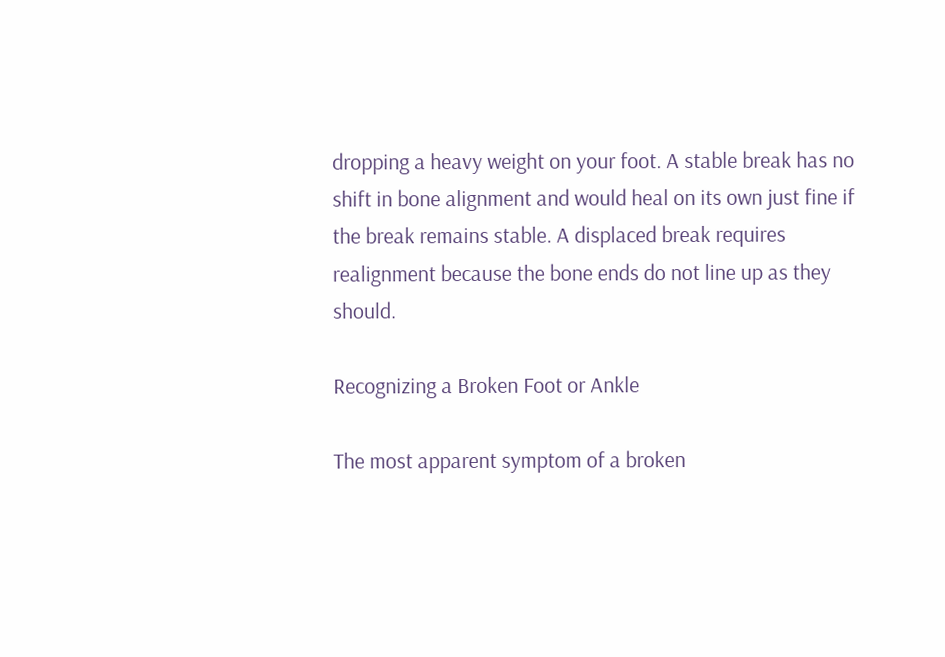dropping a heavy weight on your foot. A stable break has no shift in bone alignment and would heal on its own just fine if the break remains stable. A displaced break requires realignment because the bone ends do not line up as they should.

Recognizing a Broken Foot or Ankle

The most apparent symptom of a broken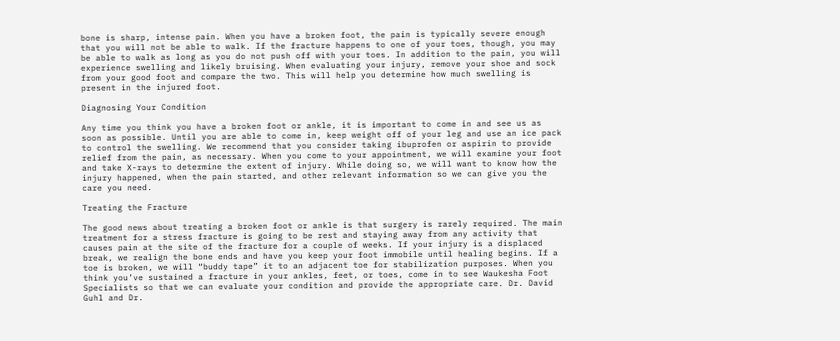bone is sharp, intense pain. When you have a broken foot, the pain is typically severe enough that you will not be able to walk. If the fracture happens to one of your toes, though, you may be able to walk as long as you do not push off with your toes. In addition to the pain, you will experience swelling and likely bruising. When evaluating your injury, remove your shoe and sock from your good foot and compare the two. This will help you determine how much swelling is present in the injured foot.

Diagnosing Your Condition

Any time you think you have a broken foot or ankle, it is important to come in and see us as soon as possible. Until you are able to come in, keep weight off of your leg and use an ice pack to control the swelling. We recommend that you consider taking ibuprofen or aspirin to provide relief from the pain, as necessary. When you come to your appointment, we will examine your foot and take X-rays to determine the extent of injury. While doing so, we will want to know how the injury happened, when the pain started, and other relevant information so we can give you the care you need.

Treating the Fracture

The good news about treating a broken foot or ankle is that surgery is rarely required. The main treatment for a stress fracture is going to be rest and staying away from any activity that causes pain at the site of the fracture for a couple of weeks. If your injury is a displaced break, we realign the bone ends and have you keep your foot immobile until healing begins. If a toe is broken, we will “buddy tape” it to an adjacent toe for stabilization purposes. When you think you’ve sustained a fracture in your ankles, feet, or toes, come in to see Waukesha Foot Specialists so that we can evaluate your condition and provide the appropriate care. Dr. David Guhl and Dr.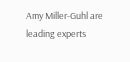Amy Miller-Guhl are leading experts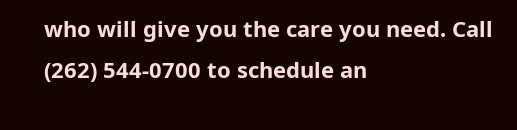who will give you the care you need. Call (262) 544-0700 to schedule an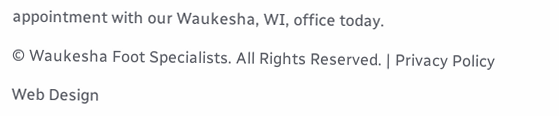appointment with our Waukesha, WI, office today.

© Waukesha Foot Specialists. All Rights Reserved. | Privacy Policy

Web Design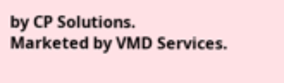by CP Solutions.
Marketed by VMD Services.